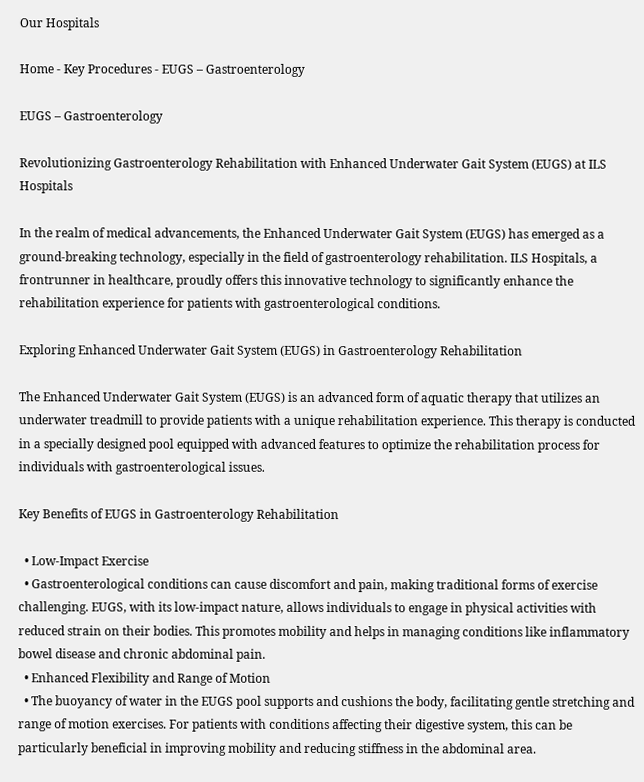Our Hospitals

Home - Key Procedures - EUGS – Gastroenterology

EUGS – Gastroenterology

Revolutionizing Gastroenterology Rehabilitation with Enhanced Underwater Gait System (EUGS) at ILS Hospitals

In the realm of medical advancements, the Enhanced Underwater Gait System (EUGS) has emerged as a ground-breaking technology, especially in the field of gastroenterology rehabilitation. ILS Hospitals, a frontrunner in healthcare, proudly offers this innovative technology to significantly enhance the rehabilitation experience for patients with gastroenterological conditions.

Exploring Enhanced Underwater Gait System (EUGS) in Gastroenterology Rehabilitation

The Enhanced Underwater Gait System (EUGS) is an advanced form of aquatic therapy that utilizes an underwater treadmill to provide patients with a unique rehabilitation experience. This therapy is conducted in a specially designed pool equipped with advanced features to optimize the rehabilitation process for individuals with gastroenterological issues.

Key Benefits of EUGS in Gastroenterology Rehabilitation

  • Low-Impact Exercise
  • Gastroenterological conditions can cause discomfort and pain, making traditional forms of exercise challenging. EUGS, with its low-impact nature, allows individuals to engage in physical activities with reduced strain on their bodies. This promotes mobility and helps in managing conditions like inflammatory bowel disease and chronic abdominal pain.
  • Enhanced Flexibility and Range of Motion
  • The buoyancy of water in the EUGS pool supports and cushions the body, facilitating gentle stretching and range of motion exercises. For patients with conditions affecting their digestive system, this can be particularly beneficial in improving mobility and reducing stiffness in the abdominal area.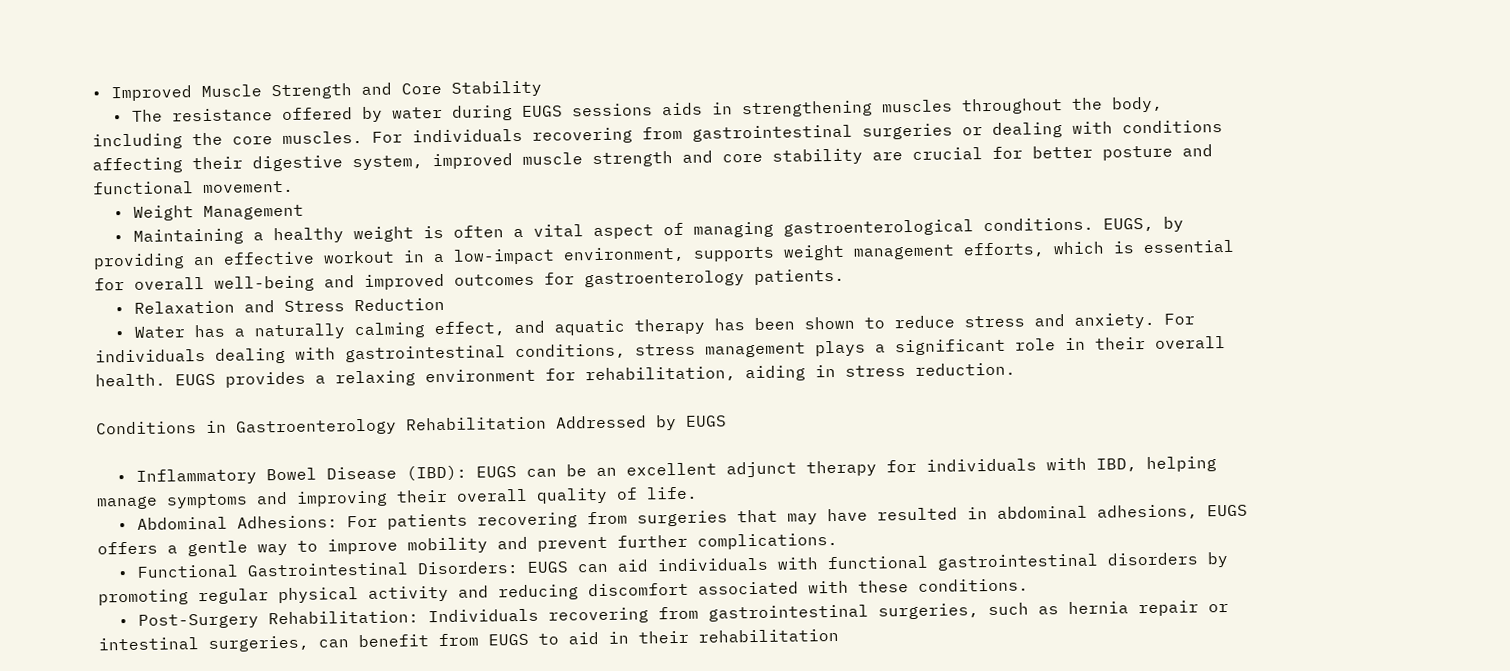• Improved Muscle Strength and Core Stability
  • The resistance offered by water during EUGS sessions aids in strengthening muscles throughout the body, including the core muscles. For individuals recovering from gastrointestinal surgeries or dealing with conditions affecting their digestive system, improved muscle strength and core stability are crucial for better posture and functional movement.
  • Weight Management
  • Maintaining a healthy weight is often a vital aspect of managing gastroenterological conditions. EUGS, by providing an effective workout in a low-impact environment, supports weight management efforts, which is essential for overall well-being and improved outcomes for gastroenterology patients.
  • Relaxation and Stress Reduction
  • Water has a naturally calming effect, and aquatic therapy has been shown to reduce stress and anxiety. For individuals dealing with gastrointestinal conditions, stress management plays a significant role in their overall health. EUGS provides a relaxing environment for rehabilitation, aiding in stress reduction.

Conditions in Gastroenterology Rehabilitation Addressed by EUGS

  • Inflammatory Bowel Disease (IBD): EUGS can be an excellent adjunct therapy for individuals with IBD, helping manage symptoms and improving their overall quality of life.
  • Abdominal Adhesions: For patients recovering from surgeries that may have resulted in abdominal adhesions, EUGS offers a gentle way to improve mobility and prevent further complications.
  • Functional Gastrointestinal Disorders: EUGS can aid individuals with functional gastrointestinal disorders by promoting regular physical activity and reducing discomfort associated with these conditions.
  • Post-Surgery Rehabilitation: Individuals recovering from gastrointestinal surgeries, such as hernia repair or intestinal surgeries, can benefit from EUGS to aid in their rehabilitation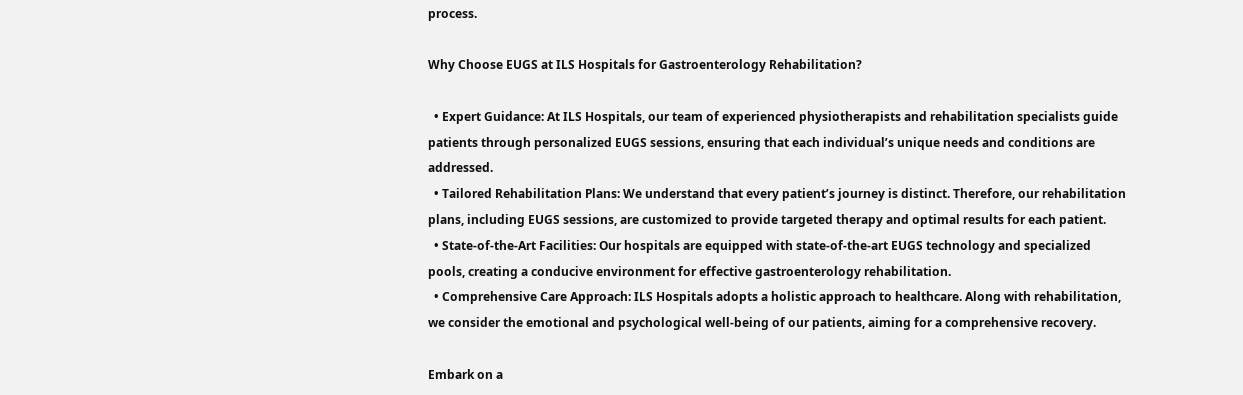process.

Why Choose EUGS at ILS Hospitals for Gastroenterology Rehabilitation?

  • Expert Guidance: At ILS Hospitals, our team of experienced physiotherapists and rehabilitation specialists guide patients through personalized EUGS sessions, ensuring that each individual’s unique needs and conditions are addressed.
  • Tailored Rehabilitation Plans: We understand that every patient’s journey is distinct. Therefore, our rehabilitation plans, including EUGS sessions, are customized to provide targeted therapy and optimal results for each patient.
  • State-of-the-Art Facilities: Our hospitals are equipped with state-of-the-art EUGS technology and specialized pools, creating a conducive environment for effective gastroenterology rehabilitation.
  • Comprehensive Care Approach: ILS Hospitals adopts a holistic approach to healthcare. Along with rehabilitation, we consider the emotional and psychological well-being of our patients, aiming for a comprehensive recovery.

Embark on a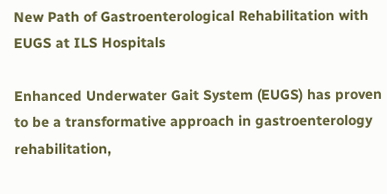New Path of Gastroenterological Rehabilitation with EUGS at ILS Hospitals

Enhanced Underwater Gait System (EUGS) has proven to be a transformative approach in gastroenterology rehabilitation,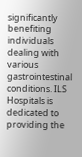significantly benefiting individuals dealing with various gastrointestinal conditions. ILS Hospitals is dedicated to providing the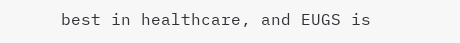best in healthcare, and EUGS is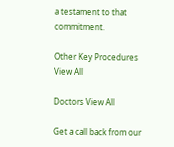a testament to that commitment.

Other Key Procedures View All

Doctors View All

Get a call back from our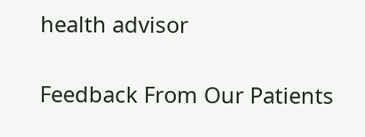health advisor

Feedback From Our Patients